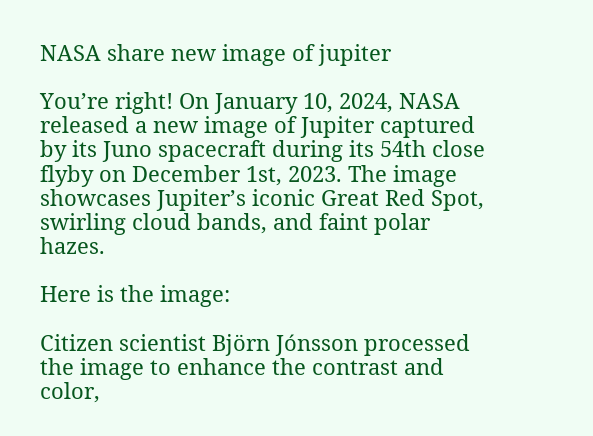NASA share new image of jupiter

You’re right! On January 10, 2024, NASA released a new image of Jupiter captured by its Juno spacecraft during its 54th close flyby on December 1st, 2023. The image showcases Jupiter’s iconic Great Red Spot, swirling cloud bands, and faint polar hazes.

Here is the image:

Citizen scientist Björn Jónsson processed the image to enhance the contrast and color,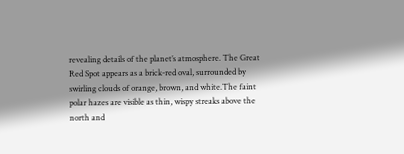revealing details of the planet’s atmosphere. The Great Red Spot appears as a brick-red oval, surrounded by swirling clouds of orange, brown, and white.The faint polar hazes are visible as thin, wispy streaks above the north and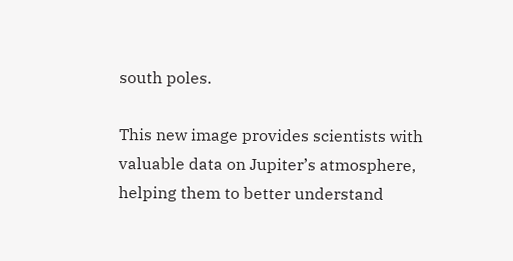south poles.

This new image provides scientists with valuable data on Jupiter’s atmosphere, helping them to better understand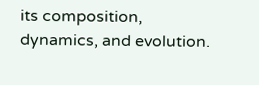its composition, dynamics, and evolution.